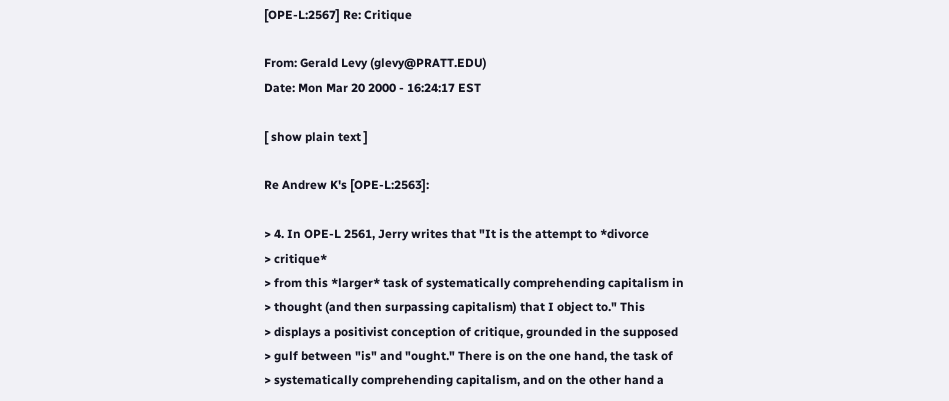[OPE-L:2567] Re: Critique

From: Gerald Levy (glevy@PRATT.EDU)
Date: Mon Mar 20 2000 - 16:24:17 EST

[ show plain text ]

Re Andrew K's [OPE-L:2563]:

> 4. In OPE-L 2561, Jerry writes that "It is the attempt to *divorce
> critique*
> from this *larger* task of systematically comprehending capitalism in
> thought (and then surpassing capitalism) that I object to." This
> displays a positivist conception of critique, grounded in the supposed
> gulf between "is" and "ought." There is on the one hand, the task of
> systematically comprehending capitalism, and on the other hand a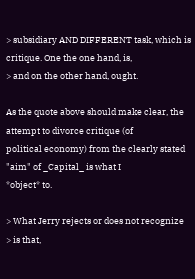> subsidiary AND DIFFERENT task, which is critique. One the one hand, is,
> and on the other hand, ought.

As the quote above should make clear, the attempt to divorce critique (of
political economy) from the clearly stated "aim" of _Capital_ is what I
*object* to.

> What Jerry rejects or does not recognize
> is that,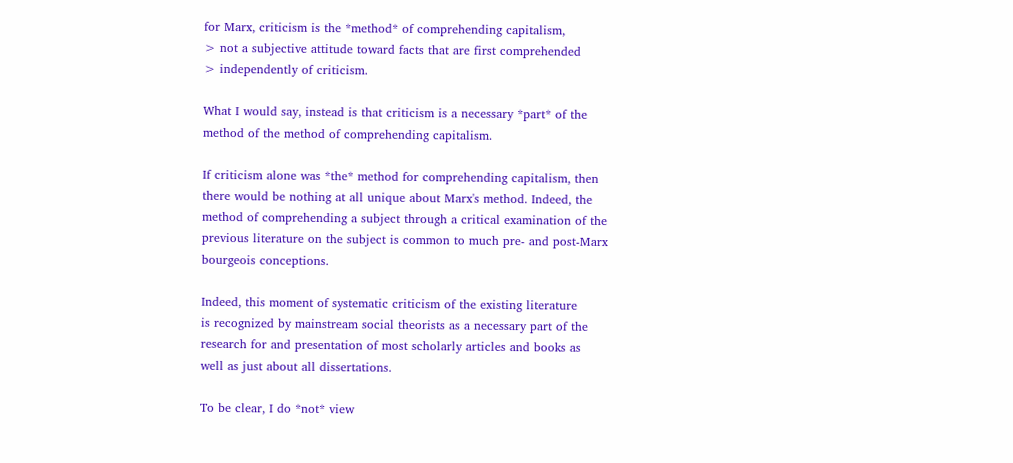for Marx, criticism is the *method* of comprehending capitalism,
> not a subjective attitude toward facts that are first comprehended
> independently of criticism.

What I would say, instead is that criticism is a necessary *part* of the
method of the method of comprehending capitalism.

If criticism alone was *the* method for comprehending capitalism, then
there would be nothing at all unique about Marx's method. Indeed, the
method of comprehending a subject through a critical examination of the
previous literature on the subject is common to much pre- and post-Marx
bourgeois conceptions.

Indeed, this moment of systematic criticism of the existing literature
is recognized by mainstream social theorists as a necessary part of the
research for and presentation of most scholarly articles and books as
well as just about all dissertations.

To be clear, I do *not* view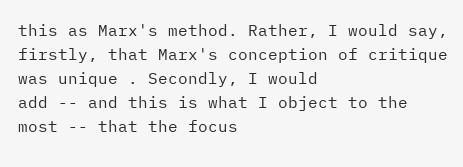this as Marx's method. Rather, I would say,
firstly, that Marx's conception of critique was unique . Secondly, I would
add -- and this is what I object to the most -- that the focus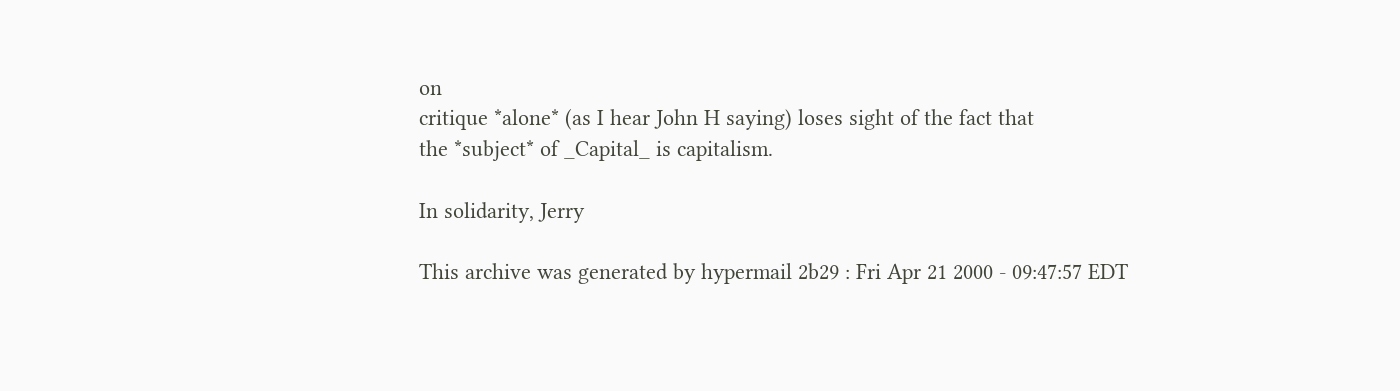on
critique *alone* (as I hear John H saying) loses sight of the fact that
the *subject* of _Capital_ is capitalism.

In solidarity, Jerry

This archive was generated by hypermail 2b29 : Fri Apr 21 2000 - 09:47:57 EDT